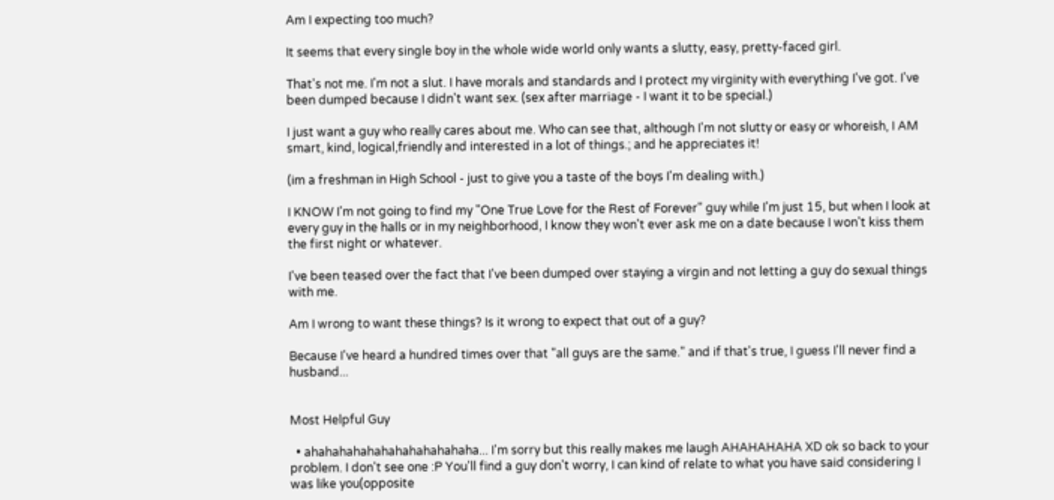Am I expecting too much?

It seems that every single boy in the whole wide world only wants a slutty, easy, pretty-faced girl.

That's not me. I'm not a slut. I have morals and standards and I protect my virginity with everything I've got. I've been dumped because I didn't want sex. (sex after marriage - I want it to be special.)

I just want a guy who really cares about me. Who can see that, although I'm not slutty or easy or whoreish, I AM smart, kind, logical,friendly and interested in a lot of things.; and he appreciates it!

(im a freshman in High School - just to give you a taste of the boys I'm dealing with.)

I KNOW I'm not going to find my "One True Love for the Rest of Forever" guy while I'm just 15, but when I look at every guy in the halls or in my neighborhood, I know they won't ever ask me on a date because I won't kiss them the first night or whatever.

I've been teased over the fact that I've been dumped over staying a virgin and not letting a guy do sexual things with me.

Am I wrong to want these things? Is it wrong to expect that out of a guy?

Because I've heard a hundred times over that "all guys are the same." and if that's true, I guess I'll never find a husband...


Most Helpful Guy

  • ahahahahahahahahahahahaha... I'm sorry but this really makes me laugh AHAHAHAHA XD ok so back to your problem. I don't see one :P You'll find a guy don't worry, I can kind of relate to what you have said considering I was like you(opposite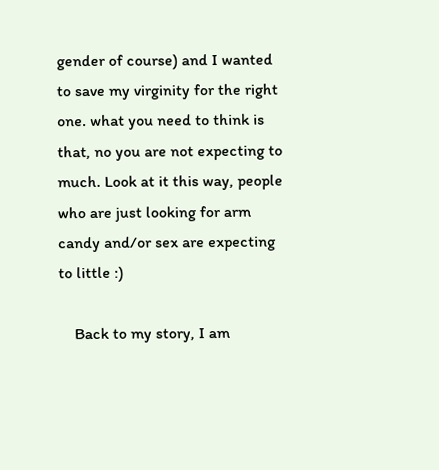gender of course) and I wanted to save my virginity for the right one. what you need to think is that, no you are not expecting to much. Look at it this way, people who are just looking for arm candy and/or sex are expecting to little :)

    Back to my story, I am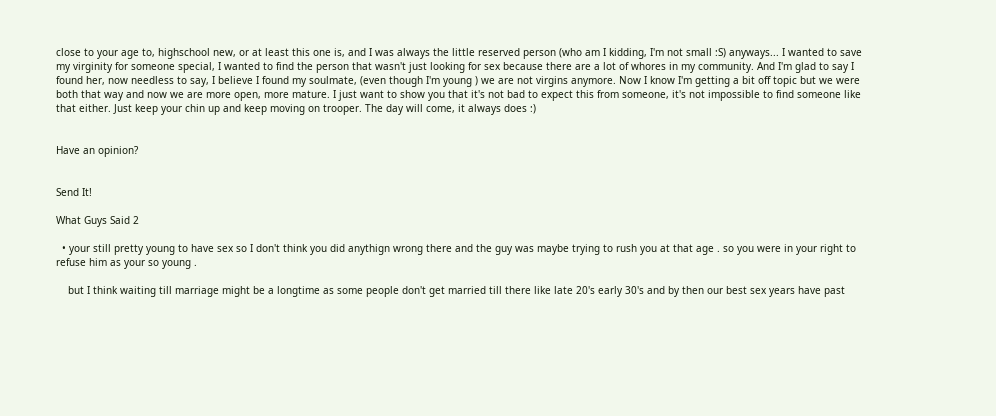close to your age to, highschool new, or at least this one is, and I was always the little reserved person (who am I kidding, I'm not small :S) anyways... I wanted to save my virginity for someone special, I wanted to find the person that wasn't just looking for sex because there are a lot of whores in my community. And I'm glad to say I found her, now needless to say, I believe I found my soulmate, (even though I'm young ) we are not virgins anymore. Now I know I'm getting a bit off topic but we were both that way and now we are more open, more mature. I just want to show you that it's not bad to expect this from someone, it's not impossible to find someone like that either. Just keep your chin up and keep moving on trooper. The day will come, it always does :)


Have an opinion?


Send It!

What Guys Said 2

  • your still pretty young to have sex so I don't think you did anythign wrong there and the guy was maybe trying to rush you at that age . so you were in your right to refuse him as your so young .

    but I think waiting till marriage might be a longtime as some people don't get married till there like late 20's early 30's and by then our best sex years have past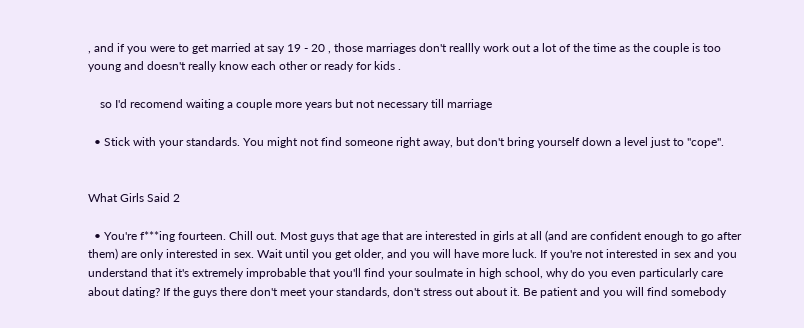, and if you were to get married at say 19 - 20 , those marriages don't reallly work out a lot of the time as the couple is too young and doesn't really know each other or ready for kids .

    so I'd recomend waiting a couple more years but not necessary till marriage

  • Stick with your standards. You might not find someone right away, but don't bring yourself down a level just to "cope".


What Girls Said 2

  • You're f***ing fourteen. Chill out. Most guys that age that are interested in girls at all (and are confident enough to go after them) are only interested in sex. Wait until you get older, and you will have more luck. If you're not interested in sex and you understand that it's extremely improbable that you'll find your soulmate in high school, why do you even particularly care about dating? If the guys there don't meet your standards, don't stress out about it. Be patient and you will find somebody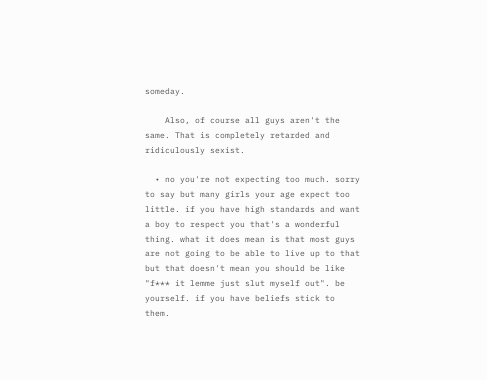someday.

    Also, of course all guys aren't the same. That is completely retarded and ridiculously sexist.

  • no you're not expecting too much. sorry to say but many girls your age expect too little. if you have high standards and want a boy to respect you that's a wonderful thing. what it does mean is that most guys are not going to be able to live up to that but that doesn't mean you should be like "f*** it lemme just slut myself out". be yourself. if you have beliefs stick to them.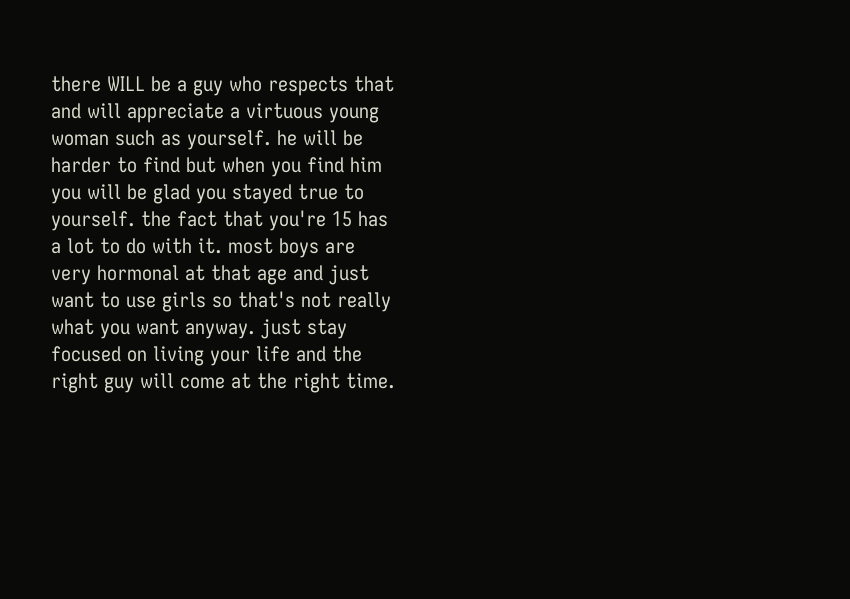there WILL be a guy who respects that and will appreciate a virtuous young woman such as yourself. he will be harder to find but when you find him you will be glad you stayed true to yourself. the fact that you're 15 has a lot to do with it. most boys are very hormonal at that age and just want to use girls so that's not really what you want anyway. just stay focused on living your life and the right guy will come at the right time.